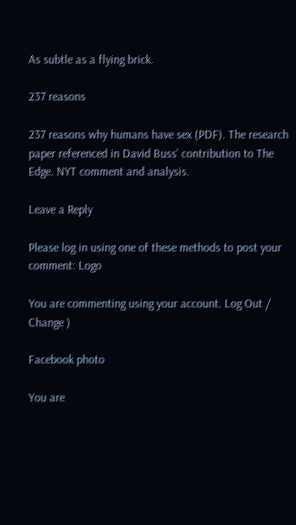As subtle as a flying brick.

237 reasons

237 reasons why humans have sex (PDF). The research paper referenced in David Buss’ contribution to The Edge. NYT comment and analysis.

Leave a Reply

Please log in using one of these methods to post your comment: Logo

You are commenting using your account. Log Out /  Change )

Facebook photo

You are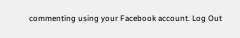commenting using your Facebook account. Log Out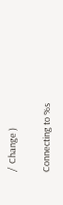/  Change )

Connecting to %s